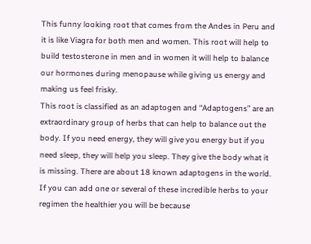This funny looking root that comes from the Andes in Peru and it is like Viagra for both men and women. This root will help to build testosterone in men and in women it will help to balance our hormones during menopause while giving us energy and making us feel frisky.
This root is classified as an adaptogen and “Adaptogens” are an extraordinary group of herbs that can help to balance out the body. If you need energy, they will give you energy but if you need sleep, they will help you sleep. They give the body what it is missing. There are about 18 known adaptogens in the world. If you can add one or several of these incredible herbs to your regimen the healthier you will be because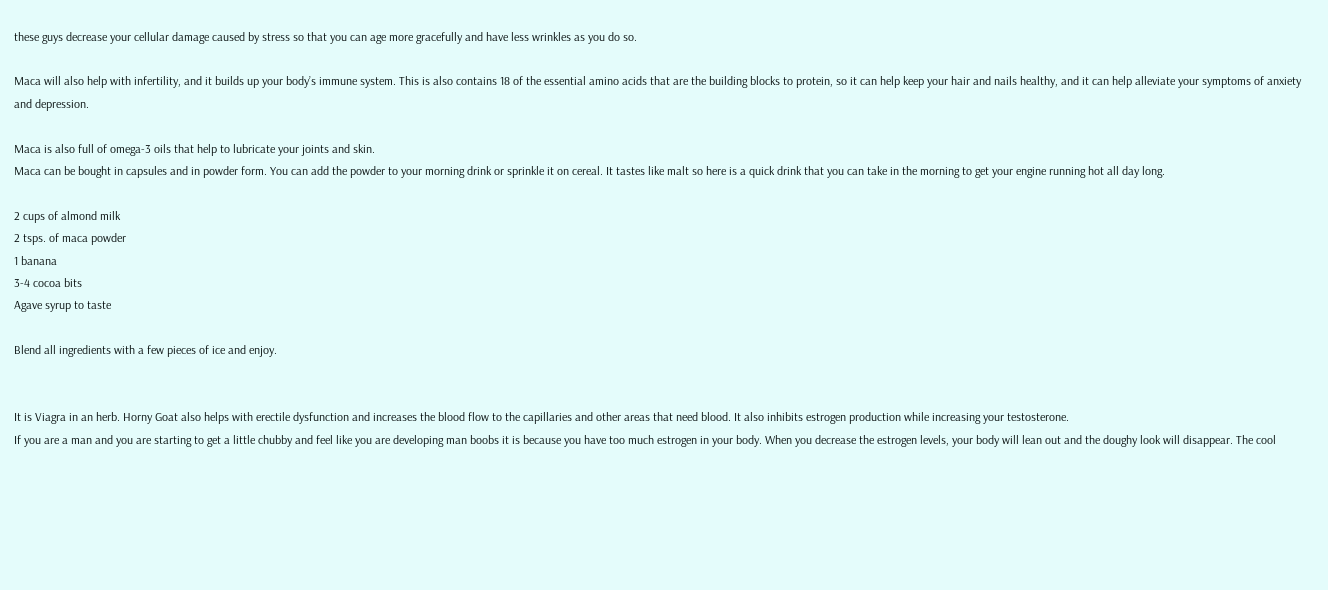these guys decrease your cellular damage caused by stress so that you can age more gracefully and have less wrinkles as you do so.

Maca will also help with infertility, and it builds up your body’s immune system. This is also contains 18 of the essential amino acids that are the building blocks to protein, so it can help keep your hair and nails healthy, and it can help alleviate your symptoms of anxiety and depression.

Maca is also full of omega-3 oils that help to lubricate your joints and skin.
Maca can be bought in capsules and in powder form. You can add the powder to your morning drink or sprinkle it on cereal. It tastes like malt so here is a quick drink that you can take in the morning to get your engine running hot all day long.

2 cups of almond milk
2 tsps. of maca powder
1 banana
3-4 cocoa bits
Agave syrup to taste

Blend all ingredients with a few pieces of ice and enjoy.


It is Viagra in an herb. Horny Goat also helps with erectile dysfunction and increases the blood flow to the capillaries and other areas that need blood. It also inhibits estrogen production while increasing your testosterone.
If you are a man and you are starting to get a little chubby and feel like you are developing man boobs it is because you have too much estrogen in your body. When you decrease the estrogen levels, your body will lean out and the doughy look will disappear. The cool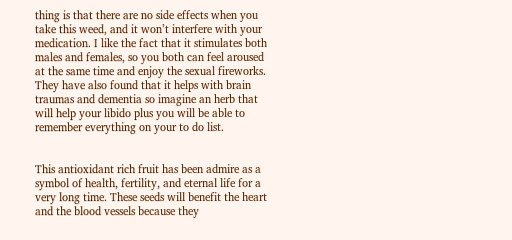thing is that there are no side effects when you take this weed, and it won’t interfere with your medication. I like the fact that it stimulates both males and females, so you both can feel aroused at the same time and enjoy the sexual fireworks.
They have also found that it helps with brain traumas and dementia so imagine an herb that will help your libido plus you will be able to remember everything on your to do list.


This antioxidant rich fruit has been admire as a symbol of health, fertility, and eternal life for a very long time. These seeds will benefit the heart and the blood vessels because they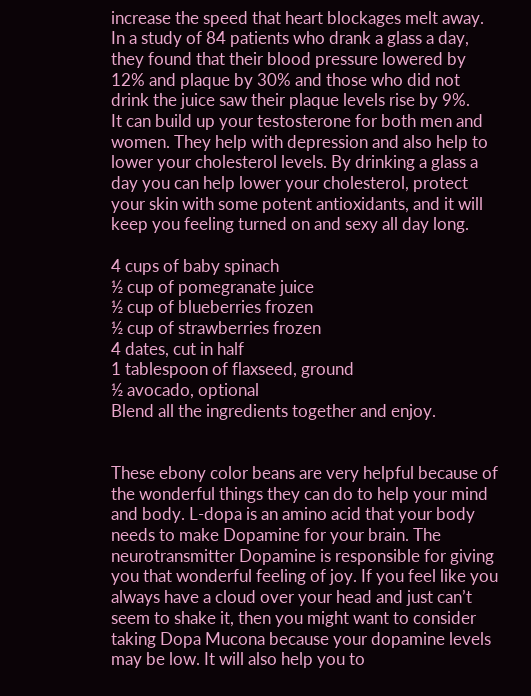increase the speed that heart blockages melt away. In a study of 84 patients who drank a glass a day, they found that their blood pressure lowered by 12% and plaque by 30% and those who did not drink the juice saw their plaque levels rise by 9%.
It can build up your testosterone for both men and women. They help with depression and also help to lower your cholesterol levels. By drinking a glass a day you can help lower your cholesterol, protect your skin with some potent antioxidants, and it will keep you feeling turned on and sexy all day long.

4 cups of baby spinach
½ cup of pomegranate juice
½ cup of blueberries frozen
½ cup of strawberries frozen
4 dates, cut in half
1 tablespoon of flaxseed, ground
½ avocado, optional
Blend all the ingredients together and enjoy.


These ebony color beans are very helpful because of the wonderful things they can do to help your mind and body. L-dopa is an amino acid that your body needs to make Dopamine for your brain. The neurotransmitter Dopamine is responsible for giving you that wonderful feeling of joy. If you feel like you always have a cloud over your head and just can’t seem to shake it, then you might want to consider taking Dopa Mucona because your dopamine levels may be low. It will also help you to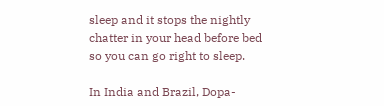sleep and it stops the nightly chatter in your head before bed so you can go right to sleep.

In India and Brazil, Dopa-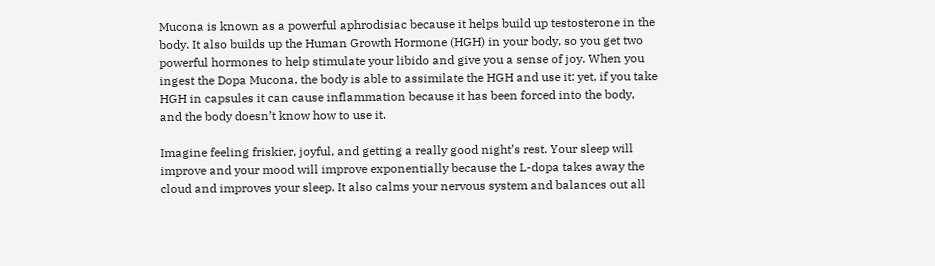Mucona is known as a powerful aphrodisiac because it helps build up testosterone in the body. It also builds up the Human Growth Hormone (HGH) in your body, so you get two powerful hormones to help stimulate your libido and give you a sense of joy. When you ingest the Dopa Mucona, the body is able to assimilate the HGH and use it: yet, if you take HGH in capsules it can cause inflammation because it has been forced into the body, and the body doesn’t know how to use it.

Imagine feeling friskier, joyful, and getting a really good night’s rest. Your sleep will improve and your mood will improve exponentially because the L-dopa takes away the cloud and improves your sleep. It also calms your nervous system and balances out all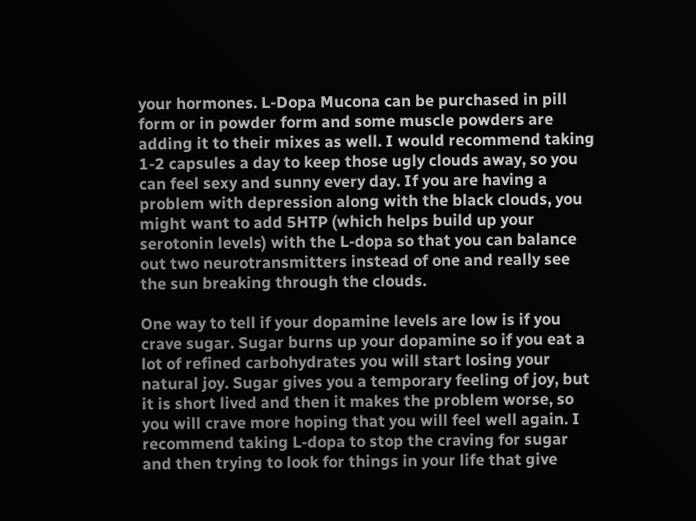your hormones. L-Dopa Mucona can be purchased in pill form or in powder form and some muscle powders are adding it to their mixes as well. I would recommend taking 1-2 capsules a day to keep those ugly clouds away, so you can feel sexy and sunny every day. If you are having a problem with depression along with the black clouds, you might want to add 5HTP (which helps build up your serotonin levels) with the L-dopa so that you can balance out two neurotransmitters instead of one and really see the sun breaking through the clouds.

One way to tell if your dopamine levels are low is if you crave sugar. Sugar burns up your dopamine so if you eat a lot of refined carbohydrates you will start losing your natural joy. Sugar gives you a temporary feeling of joy, but it is short lived and then it makes the problem worse, so you will crave more hoping that you will feel well again. I recommend taking L-dopa to stop the craving for sugar and then trying to look for things in your life that give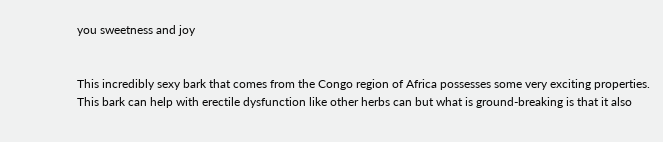you sweetness and joy


This incredibly sexy bark that comes from the Congo region of Africa possesses some very exciting properties. This bark can help with erectile dysfunction like other herbs can but what is ground-breaking is that it also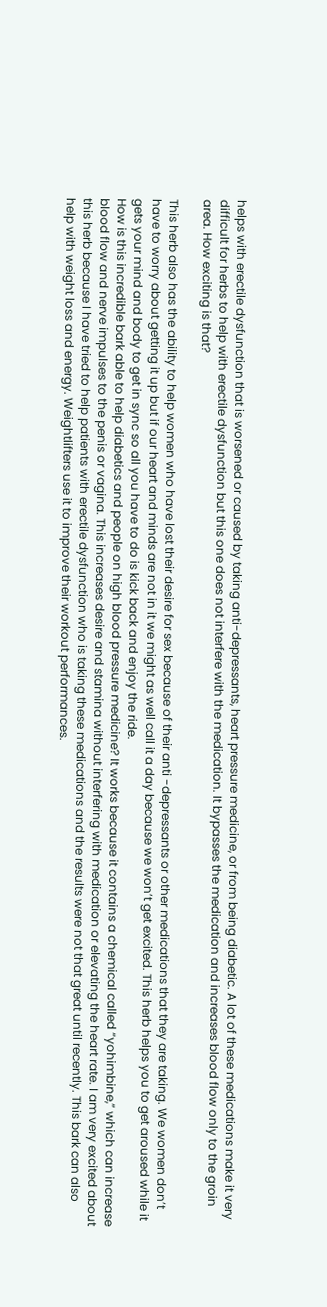helps with erectile dysfunction that is worsened or caused by taking anti-depressants, heart pressure medicine, or from being diabetic. A lot of these medications make it very difficult for herbs to help with erectile dysfunction but this one does not interfere with the medication. It bypasses the medication and increases blood flow only to the groin area. How exciting is that?

This herb also has the ability to help women who have lost their desire for sex because of their anti -depressants or other medications that they are taking. We women don’t have to worry about getting it up but if our heart and minds are not in it we might as well call it a day because we won’t get excited. This herb helps you to get aroused while it gets your mind and body to get in sync so all you have to do is kick back and enjoy the ride.
How is this incredible bark able to help diabetics and people on high blood pressure medicine? It works because it contains a chemical called “yohimbine,” which can increase blood flow and nerve impulses to the penis or vagina. This increases desire and stamina without interfering with medication or elevating the heart rate. I am very excited about this herb because I have tried to help patients with erectile dysfunction who is taking these medications and the results were not that great until recently. This bark can also help with weight loss and energy. Weightlifters use it to improve their workout performances.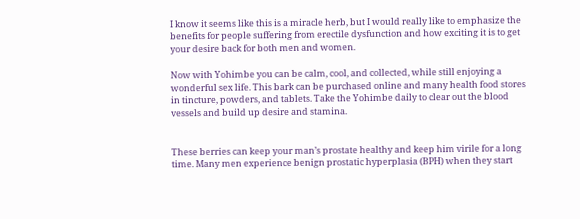I know it seems like this is a miracle herb, but I would really like to emphasize the benefits for people suffering from erectile dysfunction and how exciting it is to get your desire back for both men and women.

Now with Yohimbe you can be calm, cool, and collected, while still enjoying a wonderful sex life. This bark can be purchased online and many health food stores in tincture, powders, and tablets. Take the Yohimbe daily to clear out the blood vessels and build up desire and stamina.


These berries can keep your man’s prostate healthy and keep him virile for a long time. Many men experience benign prostatic hyperplasia (BPH) when they start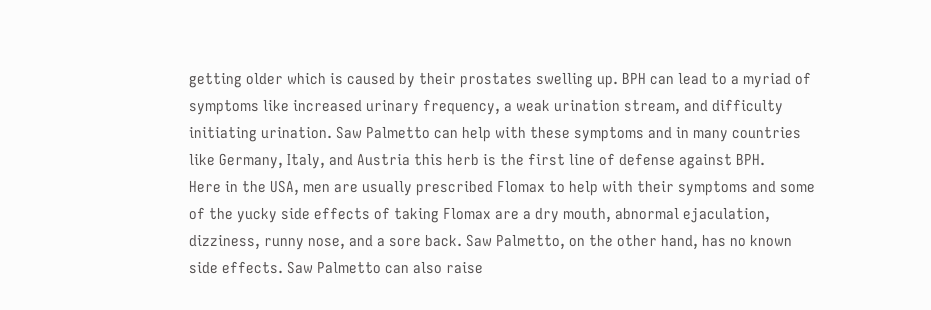getting older which is caused by their prostates swelling up. BPH can lead to a myriad of symptoms like increased urinary frequency, a weak urination stream, and difficulty initiating urination. Saw Palmetto can help with these symptoms and in many countries like Germany, Italy, and Austria this herb is the first line of defense against BPH.
Here in the USA, men are usually prescribed Flomax to help with their symptoms and some of the yucky side effects of taking Flomax are a dry mouth, abnormal ejaculation, dizziness, runny nose, and a sore back. Saw Palmetto, on the other hand, has no known side effects. Saw Palmetto can also raise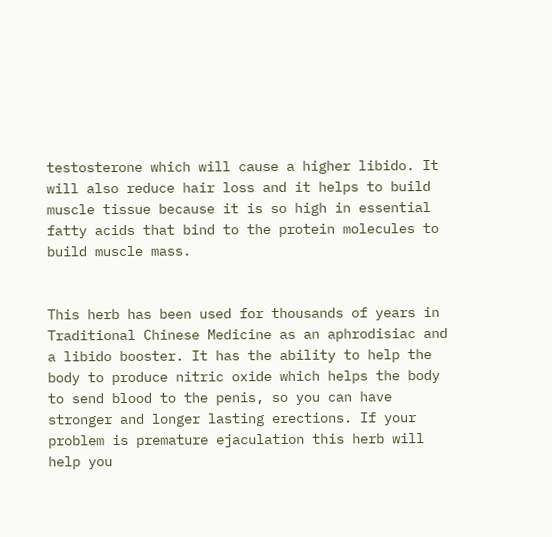testosterone which will cause a higher libido. It will also reduce hair loss and it helps to build muscle tissue because it is so high in essential fatty acids that bind to the protein molecules to build muscle mass.


This herb has been used for thousands of years in Traditional Chinese Medicine as an aphrodisiac and a libido booster. It has the ability to help the body to produce nitric oxide which helps the body to send blood to the penis, so you can have stronger and longer lasting erections. If your problem is premature ejaculation this herb will help you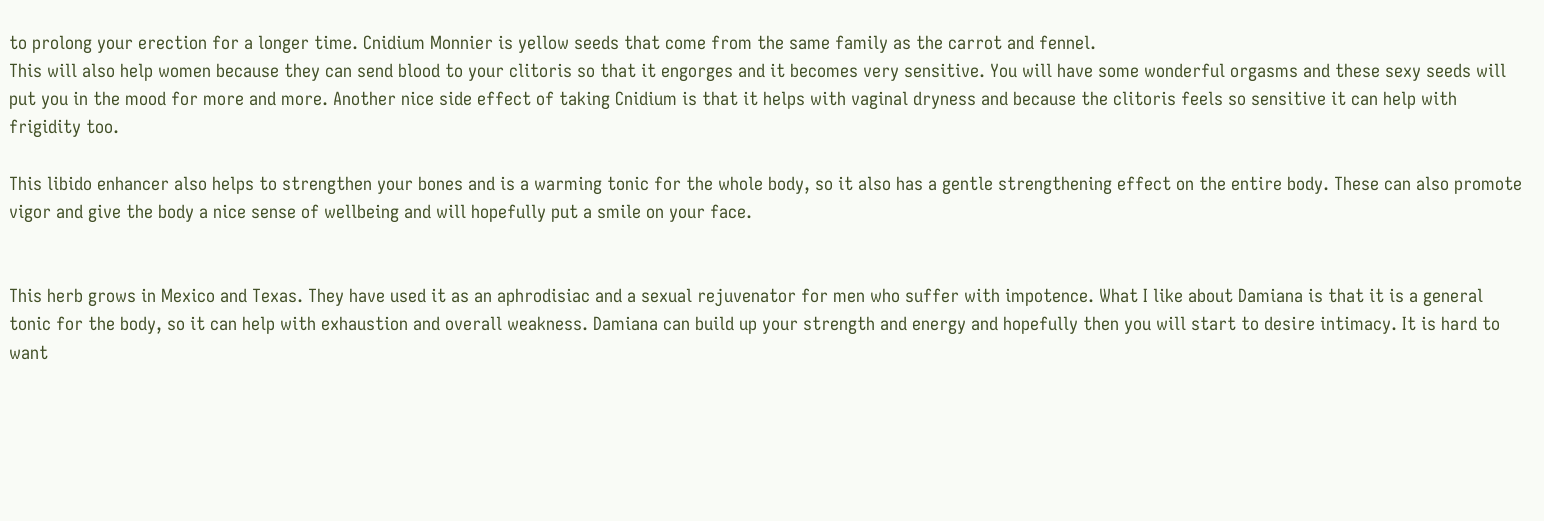to prolong your erection for a longer time. Cnidium Monnier is yellow seeds that come from the same family as the carrot and fennel.
This will also help women because they can send blood to your clitoris so that it engorges and it becomes very sensitive. You will have some wonderful orgasms and these sexy seeds will put you in the mood for more and more. Another nice side effect of taking Cnidium is that it helps with vaginal dryness and because the clitoris feels so sensitive it can help with frigidity too.

This libido enhancer also helps to strengthen your bones and is a warming tonic for the whole body, so it also has a gentle strengthening effect on the entire body. These can also promote vigor and give the body a nice sense of wellbeing and will hopefully put a smile on your face.


This herb grows in Mexico and Texas. They have used it as an aphrodisiac and a sexual rejuvenator for men who suffer with impotence. What I like about Damiana is that it is a general tonic for the body, so it can help with exhaustion and overall weakness. Damiana can build up your strength and energy and hopefully then you will start to desire intimacy. It is hard to want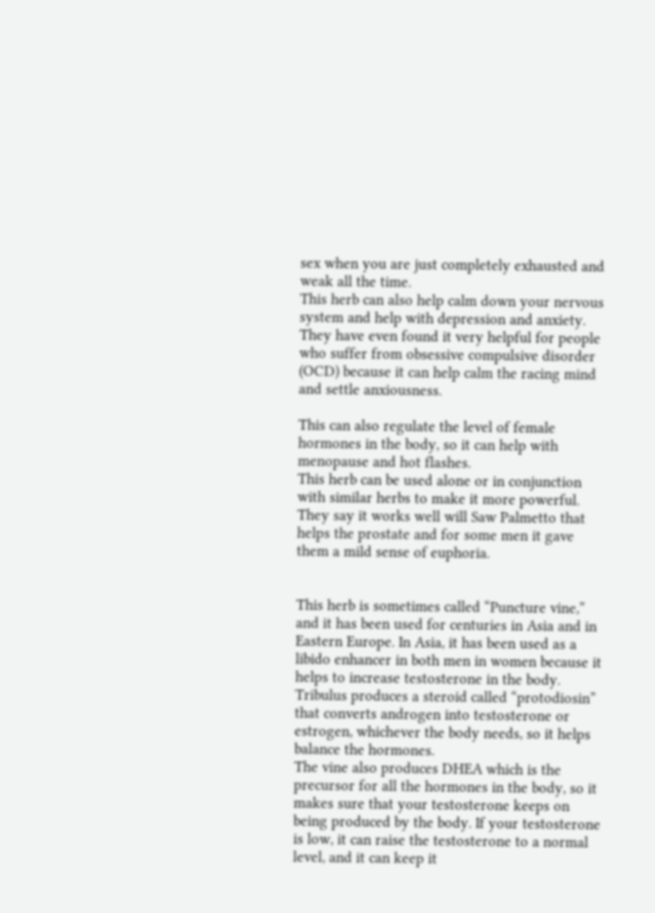sex when you are just completely exhausted and weak all the time.
This herb can also help calm down your nervous system and help with depression and anxiety. They have even found it very helpful for people who suffer from obsessive compulsive disorder (OCD) because it can help calm the racing mind and settle anxiousness.

This can also regulate the level of female hormones in the body, so it can help with menopause and hot flashes.
This herb can be used alone or in conjunction with similar herbs to make it more powerful. They say it works well will Saw Palmetto that helps the prostate and for some men it gave them a mild sense of euphoria.


This herb is sometimes called “Puncture vine,” and it has been used for centuries in Asia and in Eastern Europe. In Asia, it has been used as a libido enhancer in both men in women because it helps to increase testosterone in the body. Tribulus produces a steroid called “protodiosin” that converts androgen into testosterone or estrogen, whichever the body needs, so it helps balance the hormones.
The vine also produces DHEA which is the precursor for all the hormones in the body, so it makes sure that your testosterone keeps on being produced by the body. If your testosterone is low, it can raise the testosterone to a normal level, and it can keep it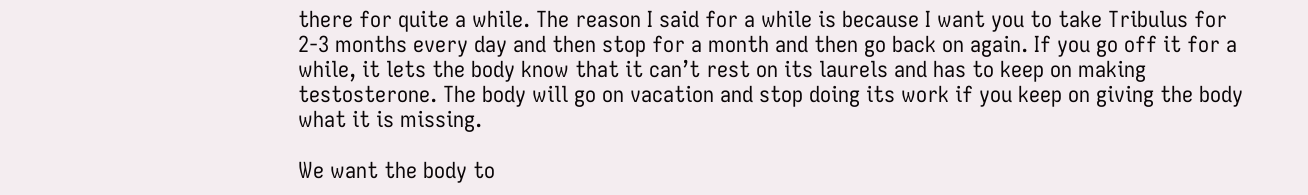there for quite a while. The reason I said for a while is because I want you to take Tribulus for 2-3 months every day and then stop for a month and then go back on again. If you go off it for a while, it lets the body know that it can’t rest on its laurels and has to keep on making testosterone. The body will go on vacation and stop doing its work if you keep on giving the body what it is missing.

We want the body to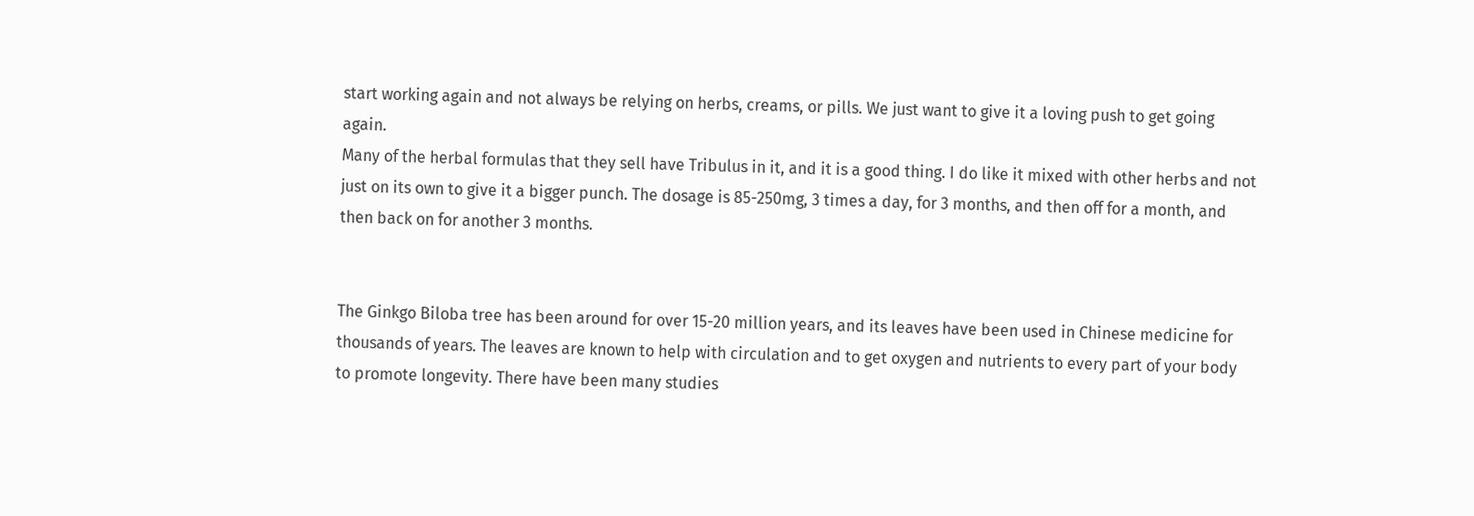start working again and not always be relying on herbs, creams, or pills. We just want to give it a loving push to get going again.
Many of the herbal formulas that they sell have Tribulus in it, and it is a good thing. I do like it mixed with other herbs and not just on its own to give it a bigger punch. The dosage is 85-250mg, 3 times a day, for 3 months, and then off for a month, and then back on for another 3 months.


The Ginkgo Biloba tree has been around for over 15-20 million years, and its leaves have been used in Chinese medicine for thousands of years. The leaves are known to help with circulation and to get oxygen and nutrients to every part of your body to promote longevity. There have been many studies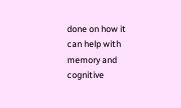done on how it can help with memory and cognitive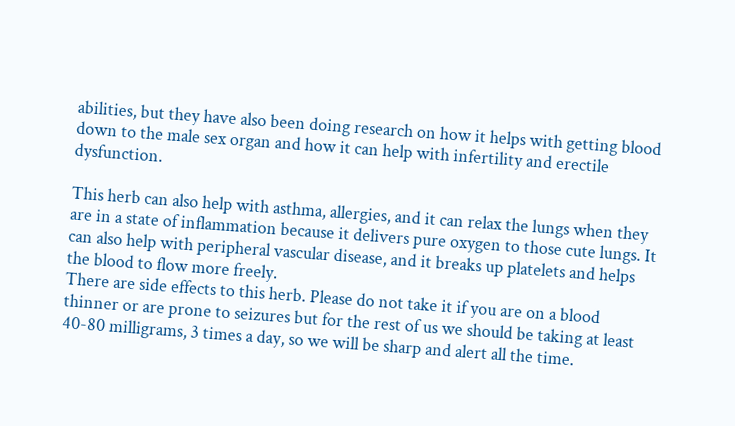abilities, but they have also been doing research on how it helps with getting blood down to the male sex organ and how it can help with infertility and erectile dysfunction.

This herb can also help with asthma, allergies, and it can relax the lungs when they are in a state of inflammation because it delivers pure oxygen to those cute lungs. It can also help with peripheral vascular disease, and it breaks up platelets and helps the blood to flow more freely.
There are side effects to this herb. Please do not take it if you are on a blood thinner or are prone to seizures but for the rest of us we should be taking at least 40-80 milligrams, 3 times a day, so we will be sharp and alert all the time.